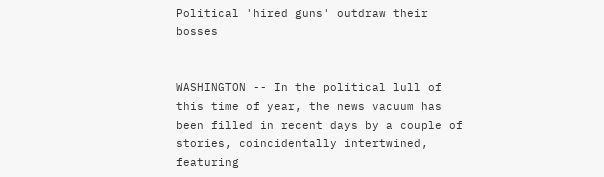Political 'hired guns' outdraw their bosses


WASHINGTON -- In the political lull of this time of year, the news vacuum has been filled in recent days by a couple of stories, coincidentally intertwined, featuring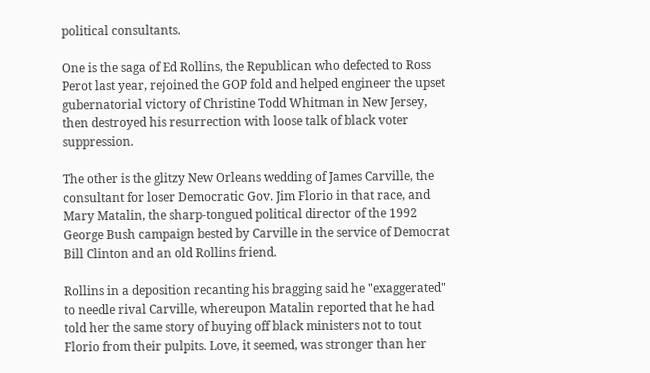political consultants.

One is the saga of Ed Rollins, the Republican who defected to Ross Perot last year, rejoined the GOP fold and helped engineer the upset gubernatorial victory of Christine Todd Whitman in New Jersey, then destroyed his resurrection with loose talk of black voter suppression.

The other is the glitzy New Orleans wedding of James Carville, the consultant for loser Democratic Gov. Jim Florio in that race, and Mary Matalin, the sharp-tongued political director of the 1992 George Bush campaign bested by Carville in the service of Democrat Bill Clinton and an old Rollins friend.

Rollins in a deposition recanting his bragging said he "exaggerated" to needle rival Carville, whereupon Matalin reported that he had told her the same story of buying off black ministers not to tout Florio from their pulpits. Love, it seemed, was stronger than her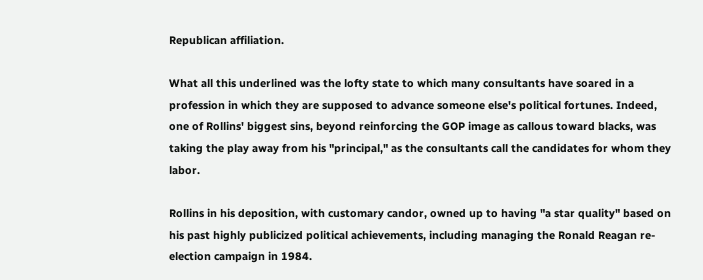Republican affiliation.

What all this underlined was the lofty state to which many consultants have soared in a profession in which they are supposed to advance someone else's political fortunes. Indeed, one of Rollins' biggest sins, beyond reinforcing the GOP image as callous toward blacks, was taking the play away from his "principal," as the consultants call the candidates for whom they labor.

Rollins in his deposition, with customary candor, owned up to having "a star quality" based on his past highly publicized political achievements, including managing the Ronald Reagan re-election campaign in 1984.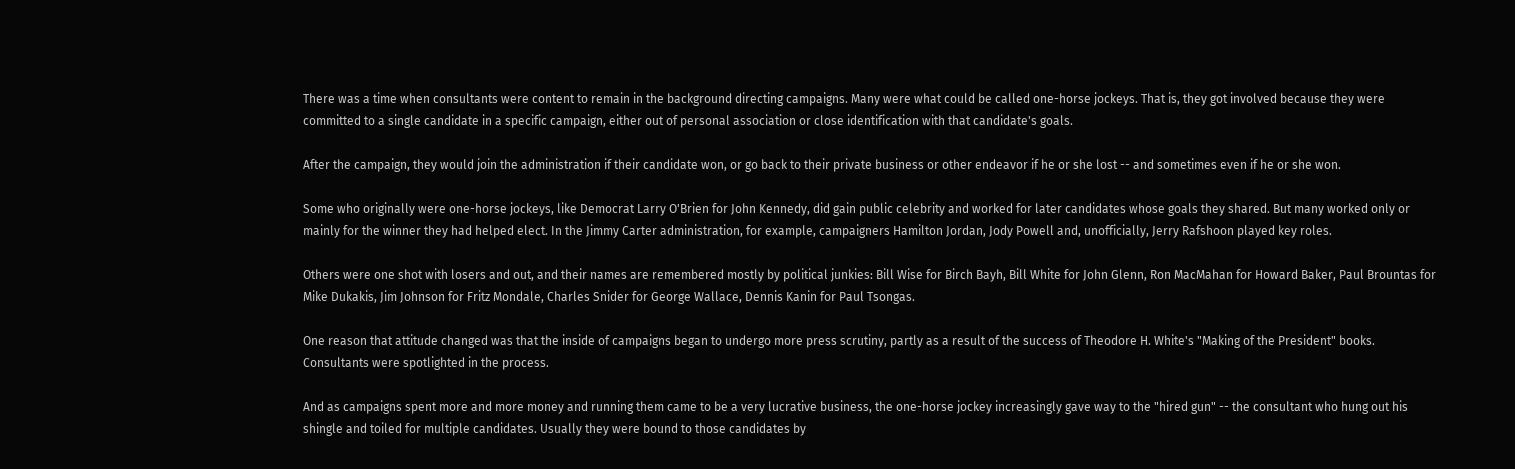There was a time when consultants were content to remain in the background directing campaigns. Many were what could be called one-horse jockeys. That is, they got involved because they were committed to a single candidate in a specific campaign, either out of personal association or close identification with that candidate's goals.

After the campaign, they would join the administration if their candidate won, or go back to their private business or other endeavor if he or she lost -- and sometimes even if he or she won.

Some who originally were one-horse jockeys, like Democrat Larry O'Brien for John Kennedy, did gain public celebrity and worked for later candidates whose goals they shared. But many worked only or mainly for the winner they had helped elect. In the Jimmy Carter administration, for example, campaigners Hamilton Jordan, Jody Powell and, unofficially, Jerry Rafshoon played key roles.

Others were one shot with losers and out, and their names are remembered mostly by political junkies: Bill Wise for Birch Bayh, Bill White for John Glenn, Ron MacMahan for Howard Baker, Paul Brountas for Mike Dukakis, Jim Johnson for Fritz Mondale, Charles Snider for George Wallace, Dennis Kanin for Paul Tsongas.

One reason that attitude changed was that the inside of campaigns began to undergo more press scrutiny, partly as a result of the success of Theodore H. White's "Making of the President" books. Consultants were spotlighted in the process.

And as campaigns spent more and more money and running them came to be a very lucrative business, the one-horse jockey increasingly gave way to the "hired gun" -- the consultant who hung out his shingle and toiled for multiple candidates. Usually they were bound to those candidates by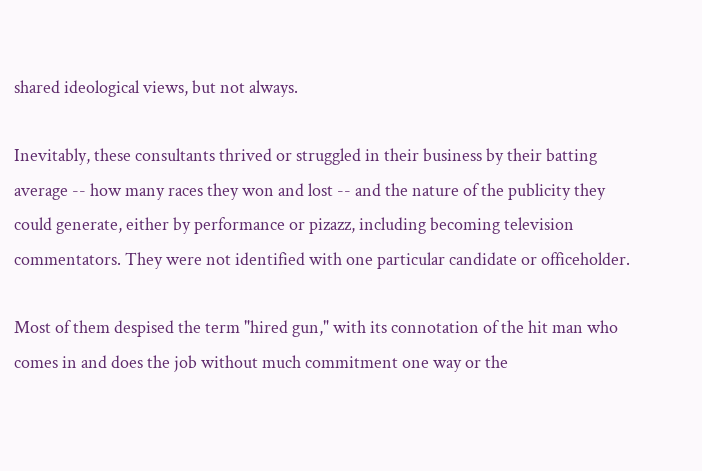shared ideological views, but not always.

Inevitably, these consultants thrived or struggled in their business by their batting average -- how many races they won and lost -- and the nature of the publicity they could generate, either by performance or pizazz, including becoming television commentators. They were not identified with one particular candidate or officeholder.

Most of them despised the term "hired gun," with its connotation of the hit man who comes in and does the job without much commitment one way or the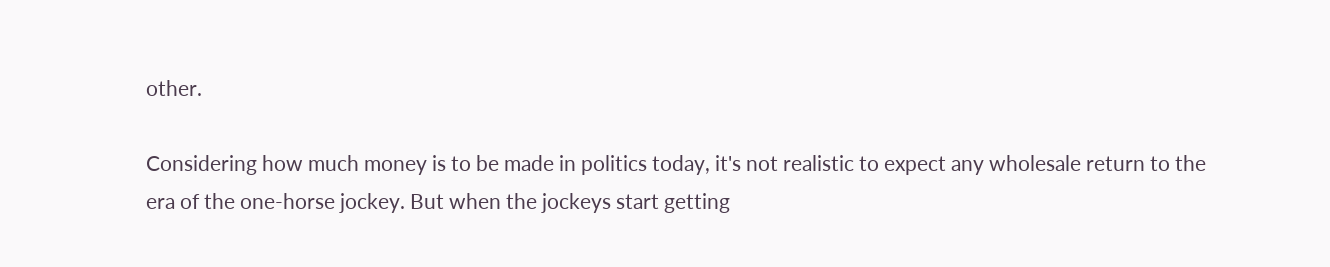other.

Considering how much money is to be made in politics today, it's not realistic to expect any wholesale return to the era of the one-horse jockey. But when the jockeys start getting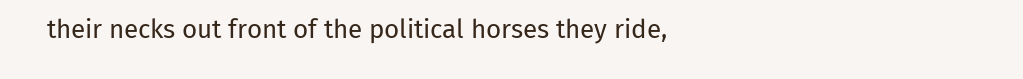their necks out front of the political horses they ride,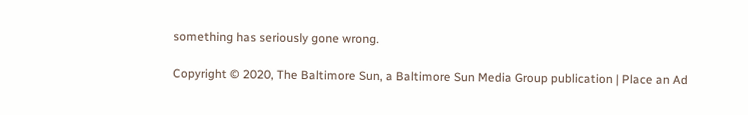something has seriously gone wrong.

Copyright © 2020, The Baltimore Sun, a Baltimore Sun Media Group publication | Place an Ad